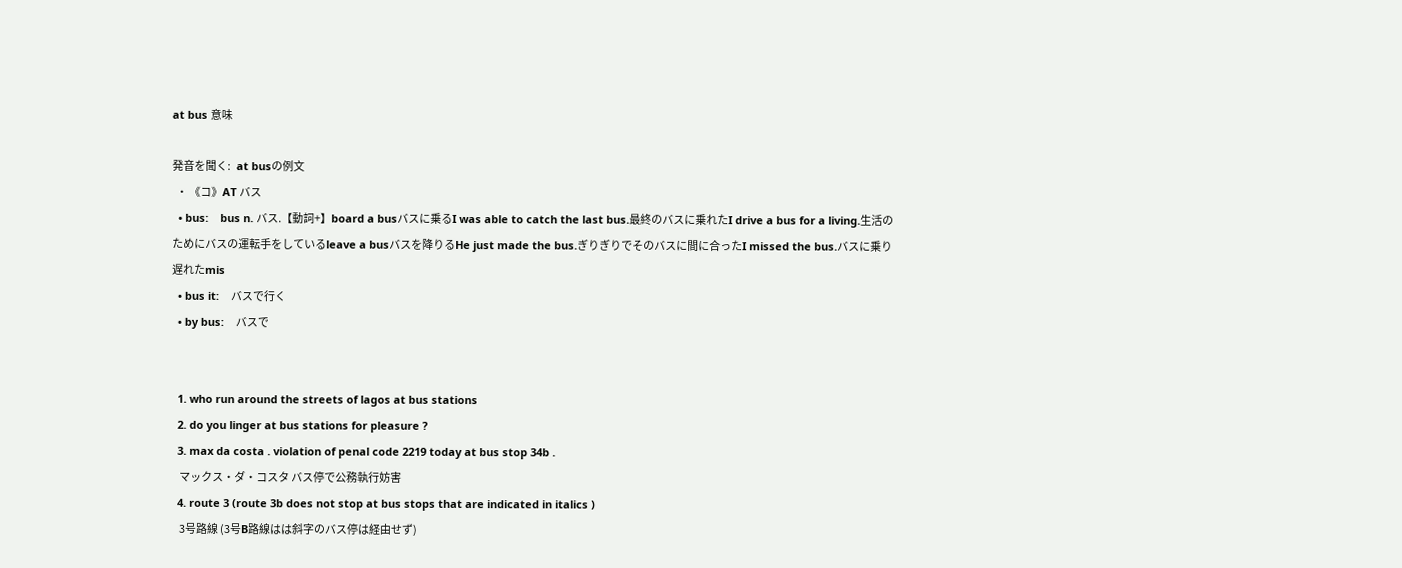at bus 意味

発音を聞く:   at busの例文
  • 《コ》AT バス
  • bus:    bus n. バス.【動詞+】board a busバスに乗るI was able to catch the last bus.最終のバスに乗れたI drive a bus for a living.生活のためにバスの運転手をしているleave a busバスを降りるHe just made the bus.ぎりぎりでそのバスに間に合ったI missed the bus.バスに乗り遅れたmis
  • bus it:    バスで行く
  • by bus:    バスで


  1. who run around the streets of lagos at bus stations
  2. do you linger at bus stations for pleasure ?
  3. max da costa . violation of penal code 2219 today at bus stop 34b .
    マックス・ダ・コスタ バス停で公務執行妨害
  4. route 3 (route 3b does not stop at bus stops that are indicated in italics )
    3号路線 (3号B路線はは斜字のバス停は経由せず)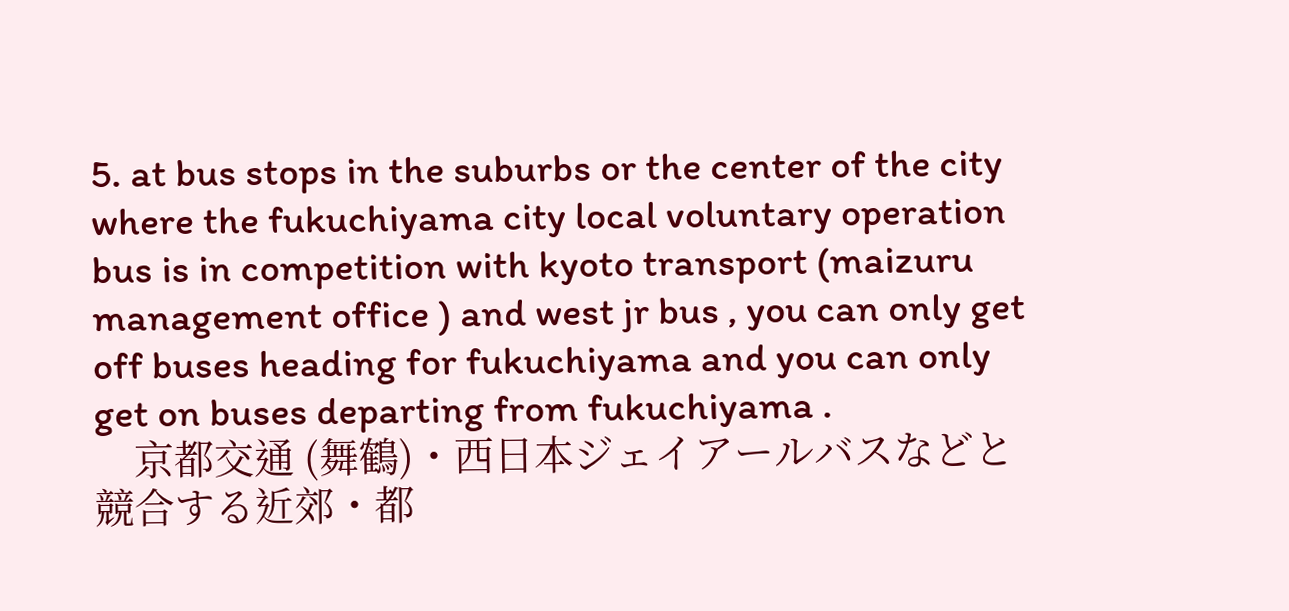5. at bus stops in the suburbs or the center of the city where the fukuchiyama city local voluntary operation bus is in competition with kyoto transport (maizuru management office ) and west jr bus , you can only get off buses heading for fukuchiyama and you can only get on buses departing from fukuchiyama .
    京都交通 (舞鶴)・西日本ジェイアールバスなどと競合する近郊・都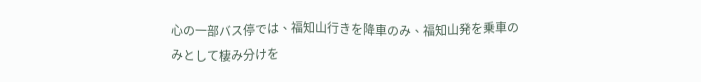心の一部バス停では、福知山行きを降車のみ、福知山発を乗車のみとして棲み分けを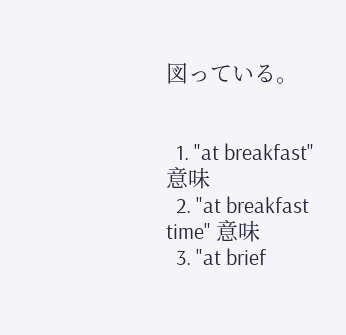図っている。


  1. "at breakfast" 意味
  2. "at breakfast time" 意味
  3. "at brief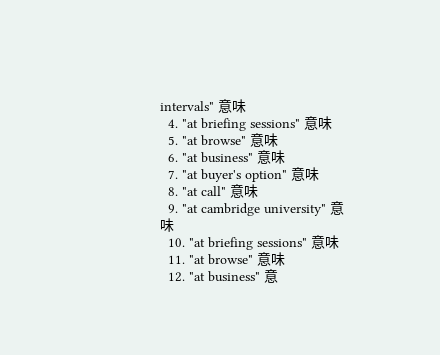intervals" 意味
  4. "at briefing sessions" 意味
  5. "at browse" 意味
  6. "at business" 意味
  7. "at buyer's option" 意味
  8. "at call" 意味
  9. "at cambridge university" 意味
  10. "at briefing sessions" 意味
  11. "at browse" 意味
  12. "at business" 意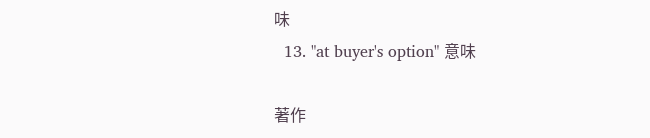味
  13. "at buyer's option" 意味

著作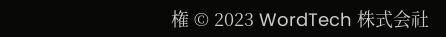権 © 2023 WordTech 株式会社